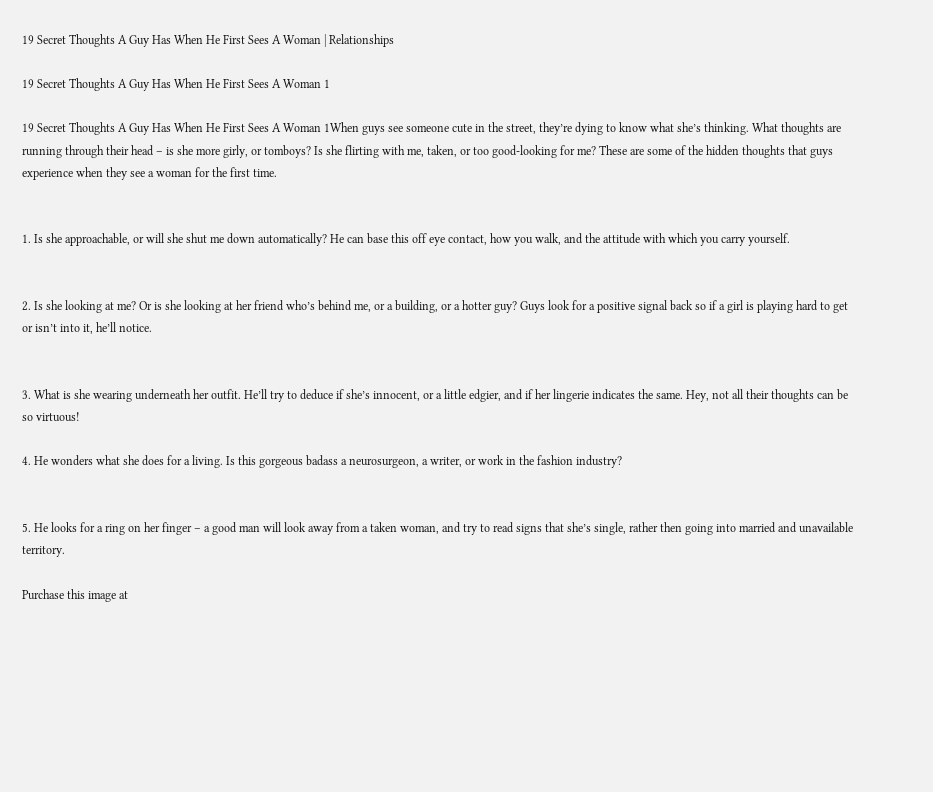19 Secret Thoughts A Guy Has When He First Sees A Woman | Relationships

19 Secret Thoughts A Guy Has When He First Sees A Woman 1

19 Secret Thoughts A Guy Has When He First Sees A Woman 1When guys see someone cute in the street, they’re dying to know what she’s thinking. What thoughts are running through their head – is she more girly, or tomboys? Is she flirting with me, taken, or too good-looking for me? These are some of the hidden thoughts that guys experience when they see a woman for the first time.


1. Is she approachable, or will she shut me down automatically? He can base this off eye contact, how you walk, and the attitude with which you carry yourself.


2. Is she looking at me? Or is she looking at her friend who’s behind me, or a building, or a hotter guy? Guys look for a positive signal back so if a girl is playing hard to get or isn’t into it, he’ll notice.


3. What is she wearing underneath her outfit. He’ll try to deduce if she’s innocent, or a little edgier, and if her lingerie indicates the same. Hey, not all their thoughts can be so virtuous!

4. He wonders what she does for a living. Is this gorgeous badass a neurosurgeon, a writer, or work in the fashion industry?


5. He looks for a ring on her finger – a good man will look away from a taken woman, and try to read signs that she’s single, rather then going into married and unavailable territory.

Purchase this image at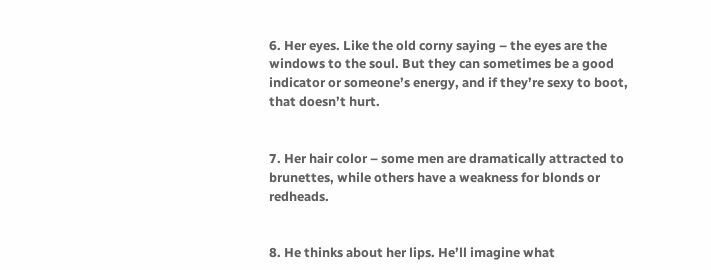6. Her eyes. Like the old corny saying – the eyes are the windows to the soul. But they can sometimes be a good indicator or someone’s energy, and if they’re sexy to boot, that doesn’t hurt.


7. Her hair color – some men are dramatically attracted to brunettes, while others have a weakness for blonds or redheads.


8. He thinks about her lips. He’ll imagine what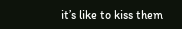it’s like to kiss them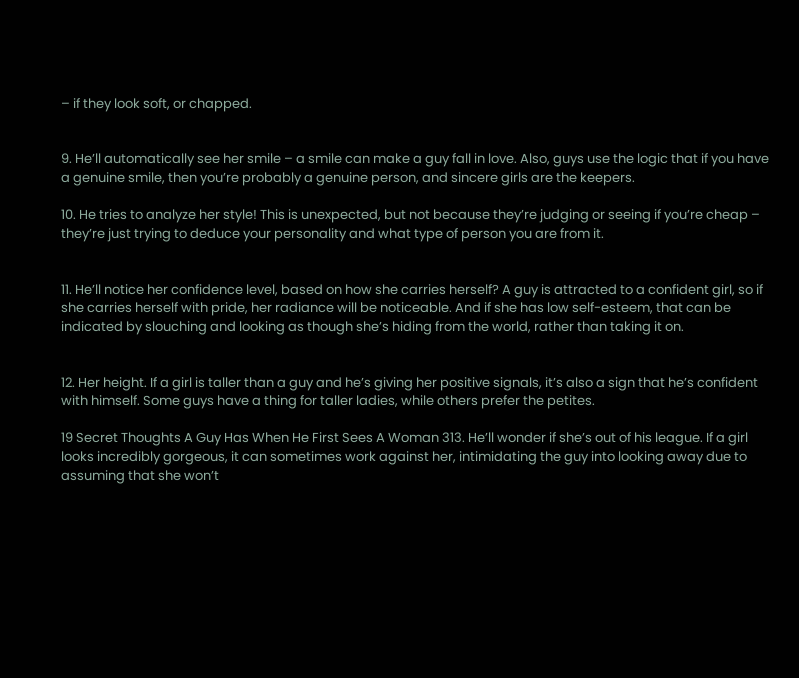– if they look soft, or chapped.


9. He’ll automatically see her smile – a smile can make a guy fall in love. Also, guys use the logic that if you have a genuine smile, then you’re probably a genuine person, and sincere girls are the keepers.

10. He tries to analyze her style! This is unexpected, but not because they’re judging or seeing if you’re cheap – they’re just trying to deduce your personality and what type of person you are from it.


11. He’ll notice her confidence level, based on how she carries herself? A guy is attracted to a confident girl, so if she carries herself with pride, her radiance will be noticeable. And if she has low self-esteem, that can be indicated by slouching and looking as though she’s hiding from the world, rather than taking it on.


12. Her height. If a girl is taller than a guy and he’s giving her positive signals, it’s also a sign that he’s confident with himself. Some guys have a thing for taller ladies, while others prefer the petites.

19 Secret Thoughts A Guy Has When He First Sees A Woman 313. He’ll wonder if she’s out of his league. If a girl looks incredibly gorgeous, it can sometimes work against her, intimidating the guy into looking away due to assuming that she won’t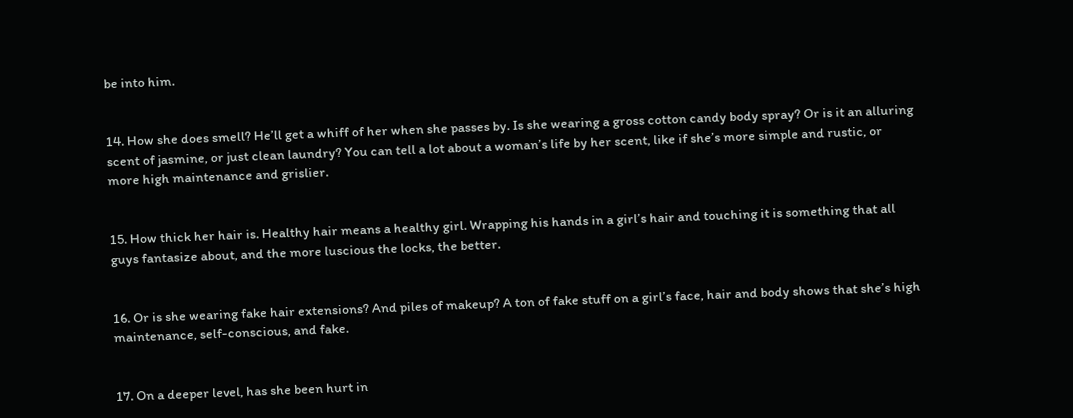be into him.


14. How she does smell? He’ll get a whiff of her when she passes by. Is she wearing a gross cotton candy body spray? Or is it an alluring scent of jasmine, or just clean laundry? You can tell a lot about a woman’s life by her scent, like if she’s more simple and rustic, or more high maintenance and grislier.


15. How thick her hair is. Healthy hair means a healthy girl. Wrapping his hands in a girl’s hair and touching it is something that all guys fantasize about, and the more luscious the locks, the better.


16. Or is she wearing fake hair extensions? And piles of makeup? A ton of fake stuff on a girl’s face, hair and body shows that she’s high maintenance, self-conscious, and fake.


17. On a deeper level, has she been hurt in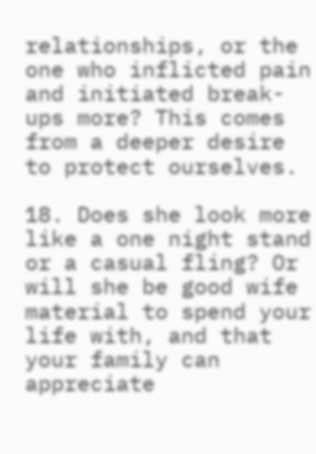relationships, or the one who inflicted pain and initiated break-ups more? This comes from a deeper desire to protect ourselves.

18. Does she look more like a one night stand or a casual fling? Or will she be good wife material to spend your life with, and that your family can appreciate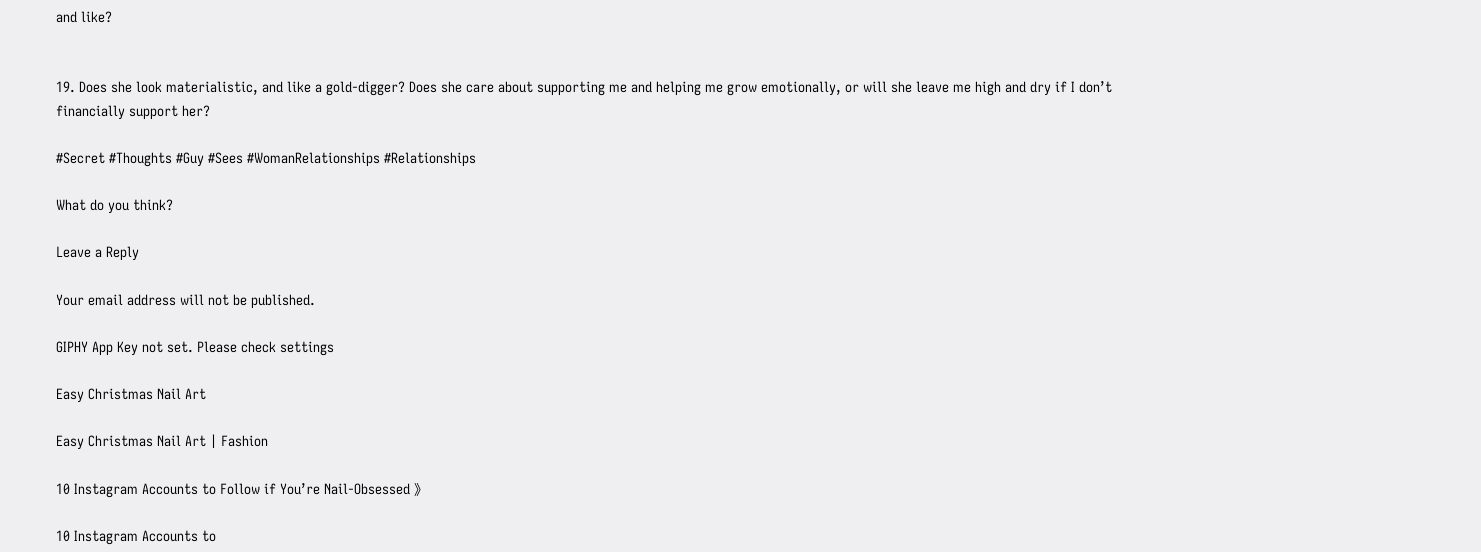and like?


19. Does she look materialistic, and like a gold-digger? Does she care about supporting me and helping me grow emotionally, or will she leave me high and dry if I don’t financially support her?

#Secret #Thoughts #Guy #Sees #WomanRelationships #Relationships

What do you think?

Leave a Reply

Your email address will not be published.

GIPHY App Key not set. Please check settings

Easy Christmas Nail Art

Easy Christmas Nail Art | Fashion

10 Instagram Accounts to Follow if You’re Nail-Obsessed 》

10 Instagram Accounts to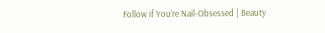Follow if You’re Nail-Obsessed | Beauty